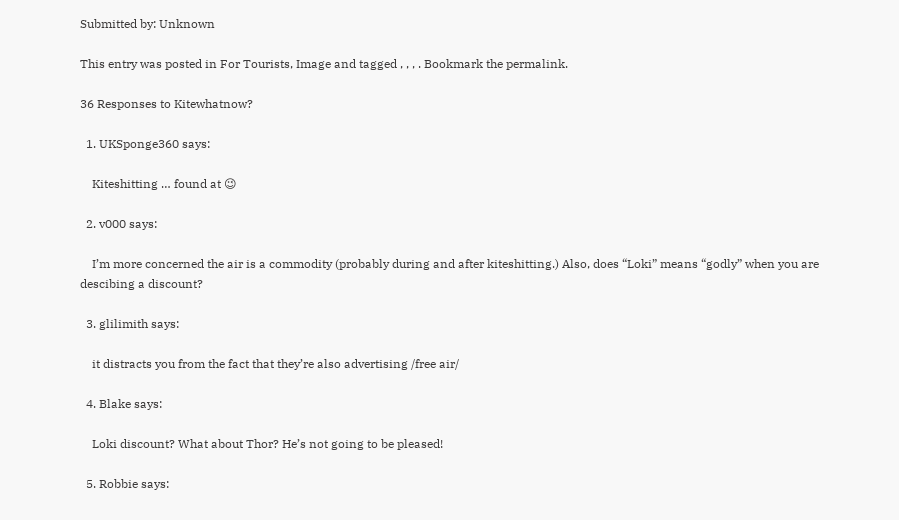Submitted by: Unknown

This entry was posted in For Tourists, Image and tagged , , , . Bookmark the permalink.

36 Responses to Kitewhatnow?

  1. UKSponge360 says:

    Kiteshitting … found at 😉

  2. v000 says:

    I’m more concerned the air is a commodity (probably during and after kiteshitting.) Also, does “Loki” means “godly” when you are descibing a discount?

  3. glilimith says:

    it distracts you from the fact that they’re also advertising /free air/

  4. Blake says:

    Loki discount? What about Thor? He’s not going to be pleased!

  5. Robbie says: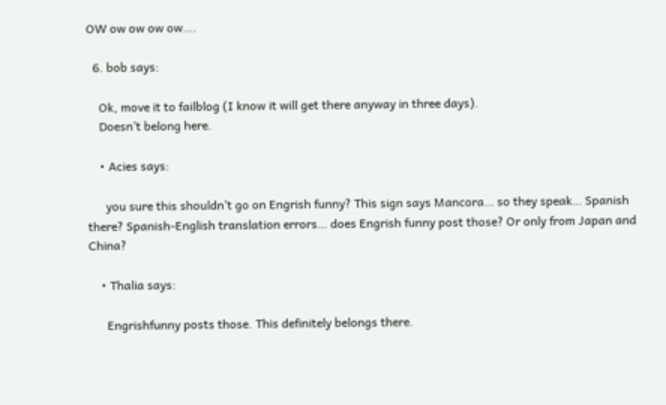OW ow ow ow ow….

  6. bob says:

    Ok, move it to failblog (I know it will get there anyway in three days).
    Doesn’t belong here.

    • Acies says:

      you sure this shouldn’t go on Engrish funny? This sign says Mancora… so they speak… Spanish there? Spanish-English translation errors… does Engrish funny post those? Or only from Japan and China?

    • Thalia says:

      Engrishfunny posts those. This definitely belongs there.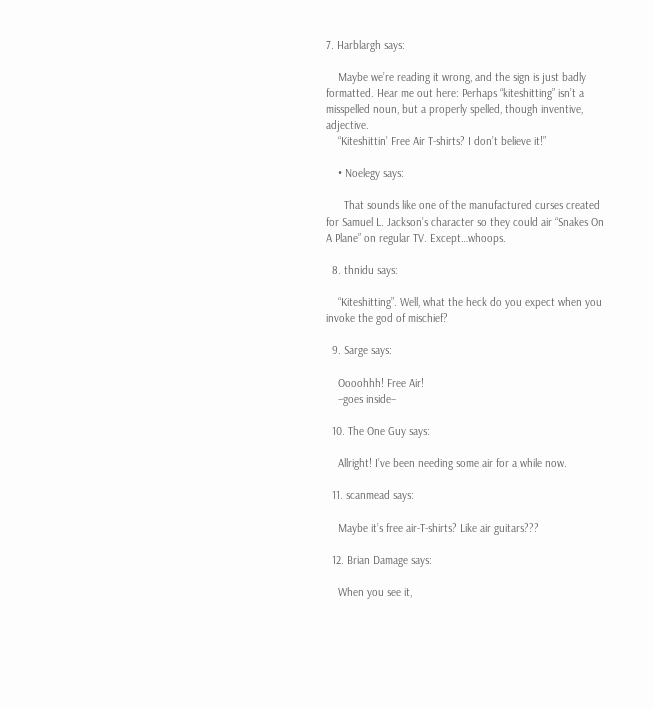7. Harblargh says:

    Maybe we’re reading it wrong, and the sign is just badly formatted. Hear me out here: Perhaps “kiteshitting” isn’t a misspelled noun, but a properly spelled, though inventive, adjective.
    “Kiteshittin’ Free Air T-shirts? I don’t believe it!”

    • Noelegy says:

      That sounds like one of the manufactured curses created for Samuel L. Jackson’s character so they could air “Snakes On A Plane” on regular TV. Except…whoops.

  8. thnidu says:

    “Kiteshitting”. Well, what the heck do you expect when you invoke the god of mischief?

  9. Sarge says:

    Oooohhh! Free Air!
    –goes inside–

  10. The One Guy says:

    Allright! I’ve been needing some air for a while now.

  11. scanmead says:

    Maybe it’s free air-T-shirts? Like air guitars???

  12. Brian Damage says:

    When you see it,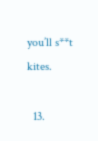you’ll s**t kites.

  13.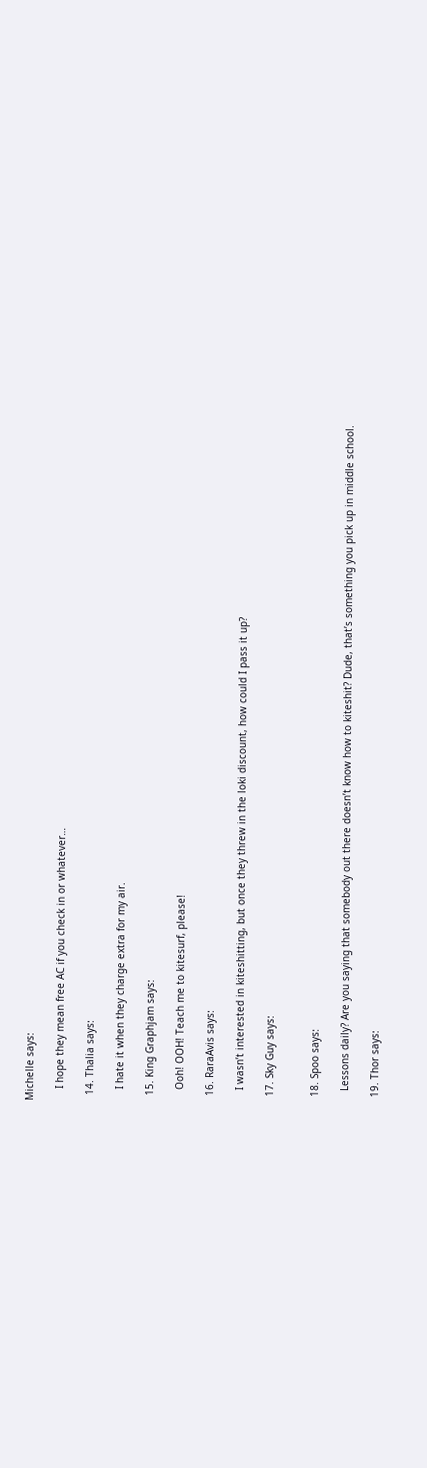Michelle says:

    I hope they mean free AC if you check in or whatever…

  14. Thalia says:

    I hate it when they charge extra for my air.

  15. King Graphjam says:

    Ooh! OOH! Teach me to kitesurf, please!

  16. RaraAvis says:

    I wasn’t interested in kiteshitting, but once they threw in the loki discount, how could I pass it up?

  17. Sky Guy says:


  18. Spoo says:

    Lessons daily? Are you saying that somebody out there doesn’t know how to kiteshit? Dude, that’s something you pick up in middle school.

  19. Thor says: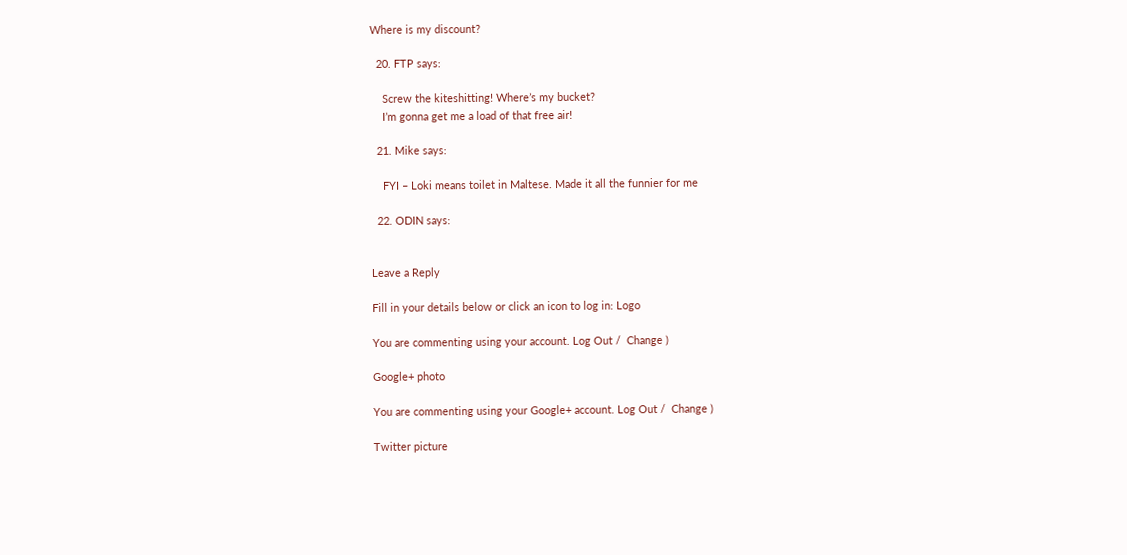Where is my discount?

  20. FTP says:

    Screw the kiteshitting! Where’s my bucket?
    I’m gonna get me a load of that free air!

  21. Mike says:

    FYI – Loki means toilet in Maltese. Made it all the funnier for me

  22. ODIN says:


Leave a Reply

Fill in your details below or click an icon to log in: Logo

You are commenting using your account. Log Out /  Change )

Google+ photo

You are commenting using your Google+ account. Log Out /  Change )

Twitter picture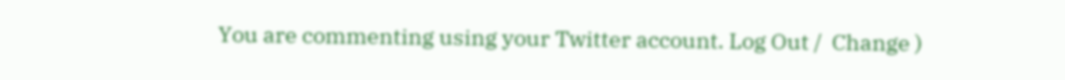You are commenting using your Twitter account. Log Out /  Change )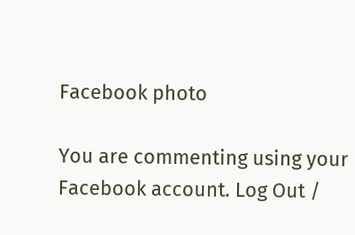Facebook photo

You are commenting using your Facebook account. Log Out /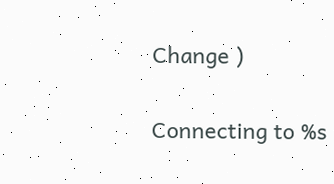Change )


Connecting to %s